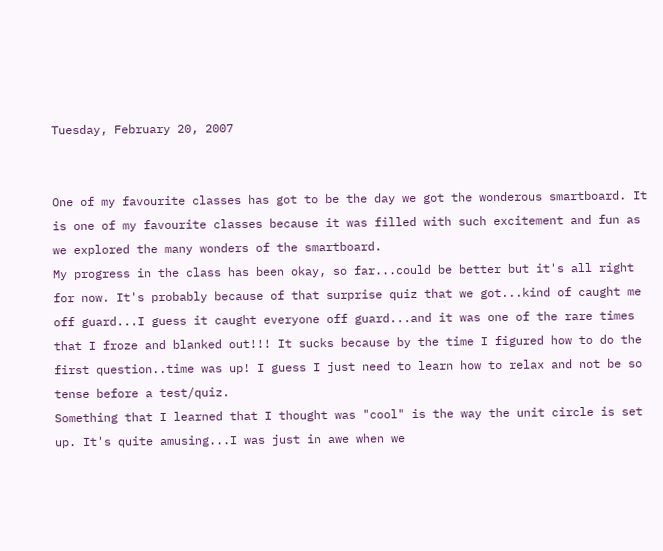Tuesday, February 20, 2007


One of my favourite classes has got to be the day we got the wonderous smartboard. It is one of my favourite classes because it was filled with such excitement and fun as we explored the many wonders of the smartboard.
My progress in the class has been okay, so far...could be better but it's all right for now. It's probably because of that surprise quiz that we got...kind of caught me off guard...I guess it caught everyone off guard...and it was one of the rare times that I froze and blanked out!!! It sucks because by the time I figured how to do the first question..time was up! I guess I just need to learn how to relax and not be so tense before a test/quiz.
Something that I learned that I thought was "cool" is the way the unit circle is set up. It's quite amusing...I was just in awe when we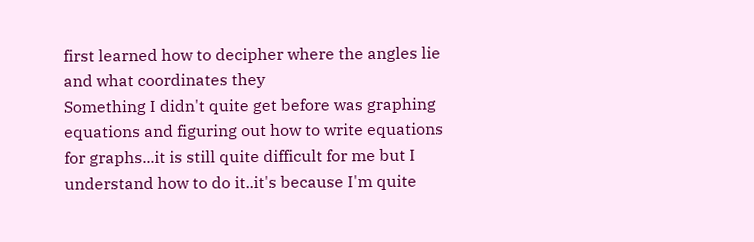first learned how to decipher where the angles lie and what coordinates they
Something I didn't quite get before was graphing equations and figuring out how to write equations for graphs...it is still quite difficult for me but I understand how to do it..it's because I'm quite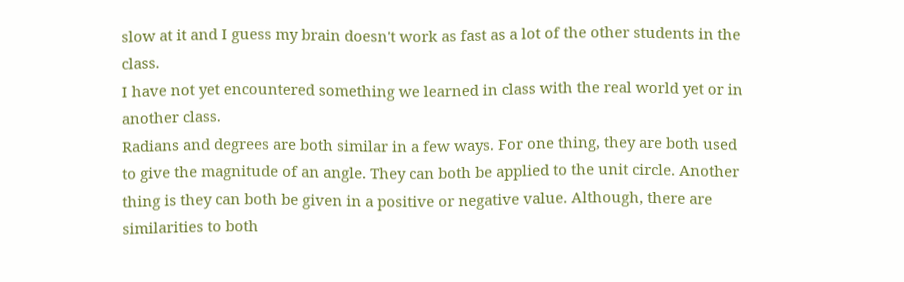slow at it and I guess my brain doesn't work as fast as a lot of the other students in the class.
I have not yet encountered something we learned in class with the real world yet or in another class.
Radians and degrees are both similar in a few ways. For one thing, they are both used to give the magnitude of an angle. They can both be applied to the unit circle. Another thing is they can both be given in a positive or negative value. Although, there are similarities to both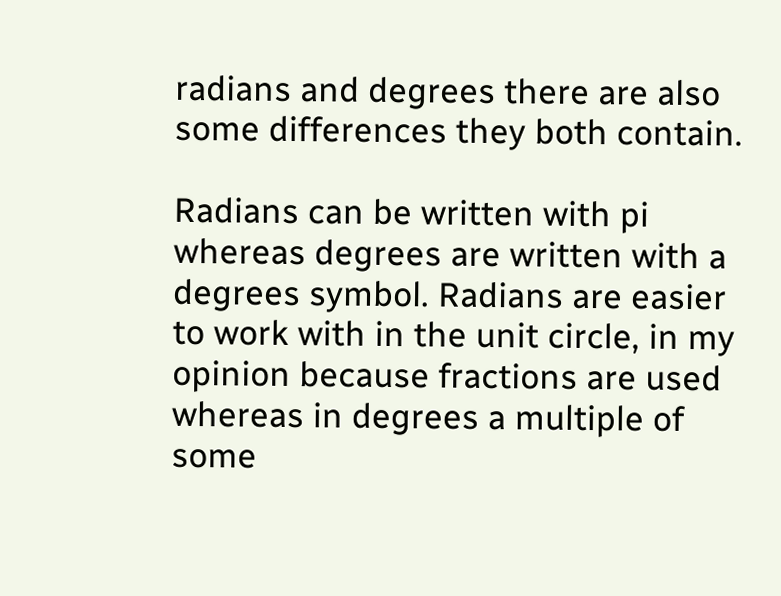radians and degrees there are also some differences they both contain.

Radians can be written with pi whereas degrees are written with a degrees symbol. Radians are easier to work with in the unit circle, in my opinion because fractions are used whereas in degrees a multiple of some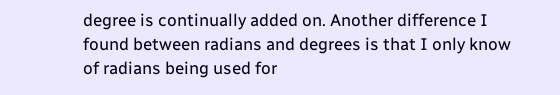degree is continually added on. Another difference I found between radians and degrees is that I only know of radians being used for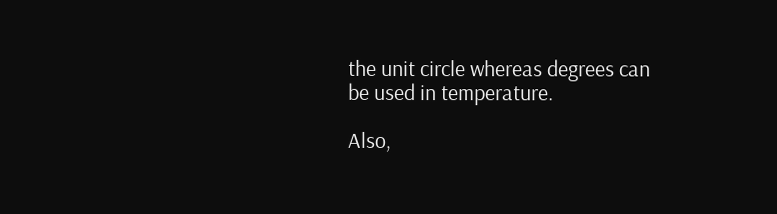the unit circle whereas degrees can be used in temperature.

Also,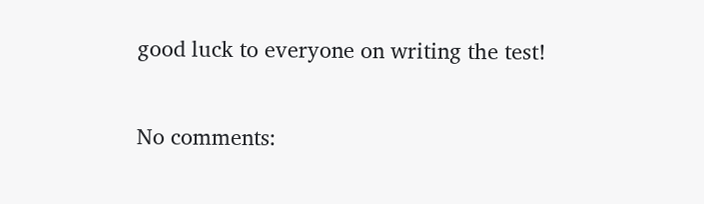good luck to everyone on writing the test!

No comments: